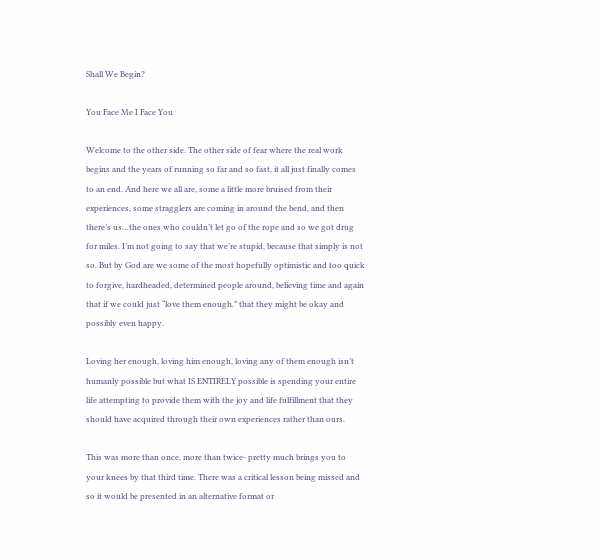Shall We Begin?

You Face Me I Face You

Welcome to the other side. The other side of fear where the real work begins and the years of running so far and so fast, it all just finally comes to an end. And here we all are, some a little more bruised from their experiences, some stragglers are coming in around the bend, and then there’s us…the ones who couldn’t let go of the rope and so we got drug for miles. I’m not going to say that we’re stupid, because that simply is not so. But by God are we some of the most hopefully optimistic and too quick to forgive, hardheaded, determined people around, believing time and again that if we could just “love them enough.” that they might be okay and possibly even happy.

Loving her enough, loving him enough, loving any of them enough isn’t humanly possible but what IS ENTIRELY possible is spending your entire life attempting to provide them with the joy and life fulfillment that they should have acquired through their own experiences rather than ours.

This was more than once, more than twice- pretty much brings you to your knees by that third time. There was a critical lesson being missed and so it would be presented in an alternative format or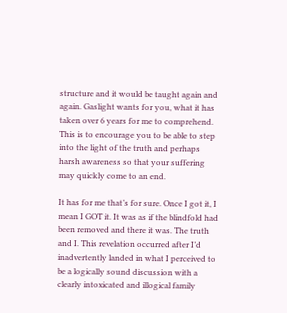structure and it would be taught again and again. Gaslight wants for you, what it has taken over 6 years for me to comprehend. This is to encourage you to be able to step into the light of the truth and perhaps harsh awareness so that your suffering may quickly come to an end.

It has for me that’s for sure. Once I got it, I mean I GOT it. It was as if the blindfold had been removed and there it was. The truth and I. This revelation occurred after I’d inadvertently landed in what I perceived to be a logically sound discussion with a clearly intoxicated and illogical family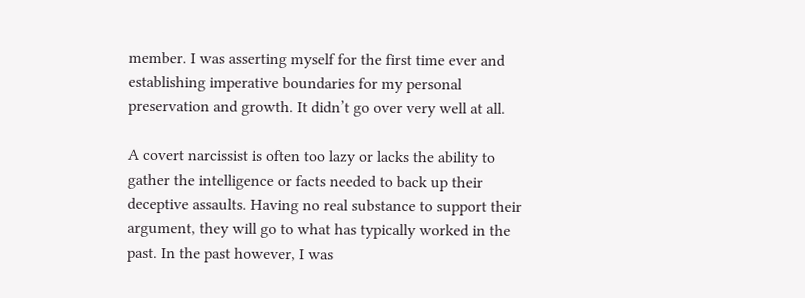member. I was asserting myself for the first time ever and establishing imperative boundaries for my personal preservation and growth. It didn’t go over very well at all.

A covert narcissist is often too lazy or lacks the ability to gather the intelligence or facts needed to back up their deceptive assaults. Having no real substance to support their argument, they will go to what has typically worked in the past. In the past however, I was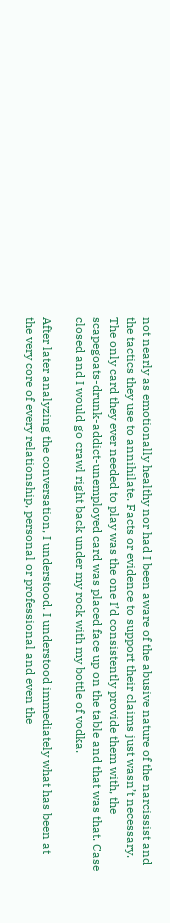not nearly as emotionally healthy nor had I been aware of the abusive nature of the narcissist and the tactics they use to annihilate. Facts or evidence to support their claims just wasn’t necessary. The only card they ever needed to play was the one I’d consistently provide them with, the scapegoats-drunk-addict-unemployed card was placed face up on the table and that was that. Case closed and I would go crawl right back under my rock with my bottle of vodka.

After later analyzing the conversation, I understood. I understood immediately what has been at the very core of every relationship, personal or professional and even the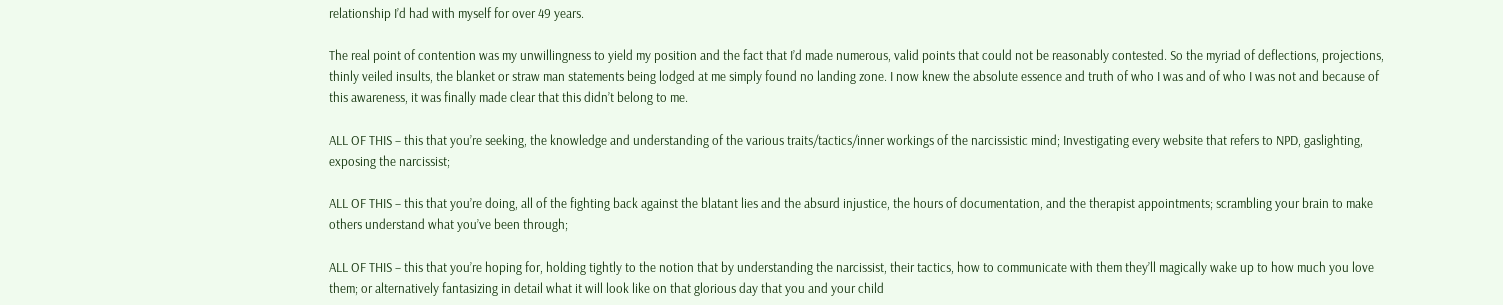relationship I’d had with myself for over 49 years.

The real point of contention was my unwillingness to yield my position and the fact that I’d made numerous, valid points that could not be reasonably contested. So the myriad of deflections, projections, thinly veiled insults, the blanket or straw man statements being lodged at me simply found no landing zone. I now knew the absolute essence and truth of who I was and of who I was not and because of this awareness, it was finally made clear that this didn’t belong to me.

ALL OF THIS – this that you’re seeking, the knowledge and understanding of the various traits/tactics/inner workings of the narcissistic mind; Investigating every website that refers to NPD, gaslighting, exposing the narcissist;

ALL OF THIS – this that you’re doing, all of the fighting back against the blatant lies and the absurd injustice, the hours of documentation, and the therapist appointments; scrambling your brain to make others understand what you’ve been through;

ALL OF THIS – this that you’re hoping for, holding tightly to the notion that by understanding the narcissist, their tactics, how to communicate with them they’ll magically wake up to how much you love them; or alternatively fantasizing in detail what it will look like on that glorious day that you and your child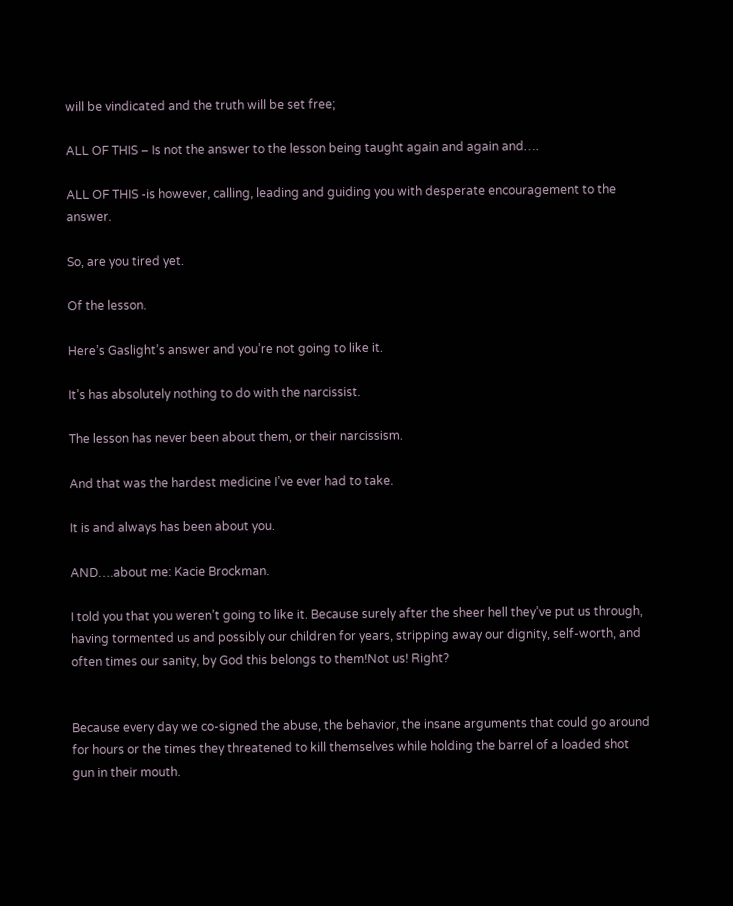will be vindicated and the truth will be set free;

ALL OF THIS – Is not the answer to the lesson being taught again and again and….

ALL OF THIS -is however, calling, leading and guiding you with desperate encouragement to the answer.

So, are you tired yet.

Of the lesson.

Here’s Gaslight’s answer and you’re not going to like it.

It’s has absolutely nothing to do with the narcissist.

The lesson has never been about them, or their narcissism.

And that was the hardest medicine I’ve ever had to take.

It is and always has been about you.

AND….about me: Kacie Brockman.

I told you that you weren’t going to like it. Because surely after the sheer hell they’ve put us through, having tormented us and possibly our children for years, stripping away our dignity, self-worth, and often times our sanity, by God this belongs to them!Not us! Right?


Because every day we co-signed the abuse, the behavior, the insane arguments that could go around for hours or the times they threatened to kill themselves while holding the barrel of a loaded shot gun in their mouth.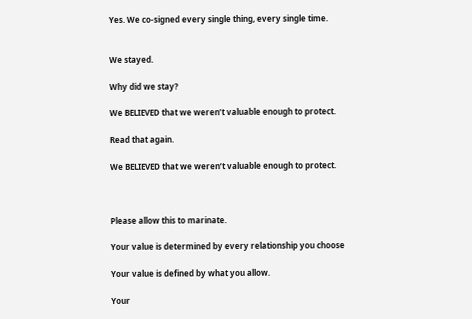Yes. We co-signed every single thing, every single time.


We stayed.

Why did we stay?

We BELIEVED that we weren’t valuable enough to protect.

Read that again.

We BELIEVED that we weren’t valuable enough to protect.



Please allow this to marinate.

Your value is determined by every relationship you choose

Your value is defined by what you allow.

Your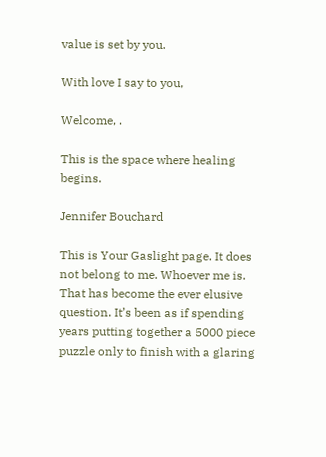value is set by you.

With love I say to you,

Welcome, .

This is the space where healing begins.

Jennifer Bouchard

This is Your Gaslight page. It does not belong to me. Whoever me is. That has become the ever elusive question. It’s been as if spending years putting together a 5000 piece puzzle only to finish with a glaring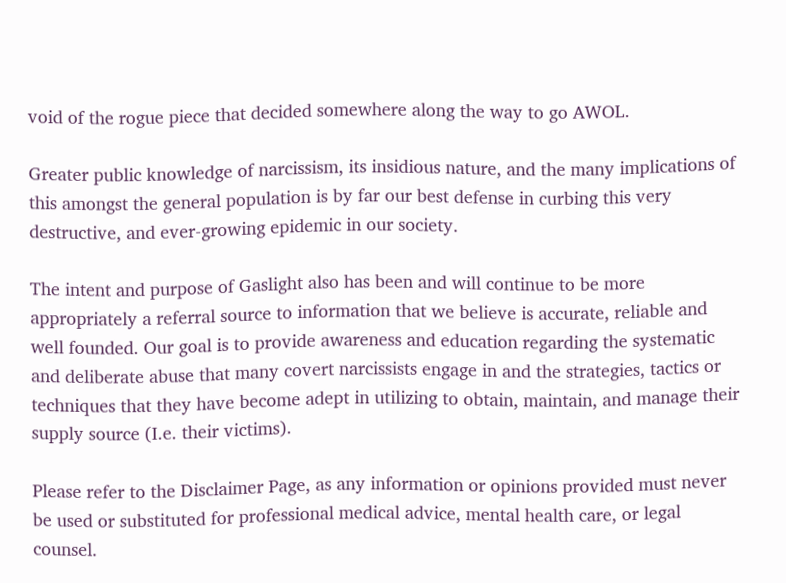void of the rogue piece that decided somewhere along the way to go AWOL.

Greater public knowledge of narcissism, its insidious nature, and the many implications of this amongst the general population is by far our best defense in curbing this very destructive, and ever-growing epidemic in our society.

The intent and purpose of Gaslight also has been and will continue to be more appropriately a referral source to information that we believe is accurate, reliable and well founded. Our goal is to provide awareness and education regarding the systematic and deliberate abuse that many covert narcissists engage in and the strategies, tactics or techniques that they have become adept in utilizing to obtain, maintain, and manage their supply source (I.e. their victims).

Please refer to the Disclaimer Page, as any information or opinions provided must never be used or substituted for professional medical advice, mental health care, or legal counsel.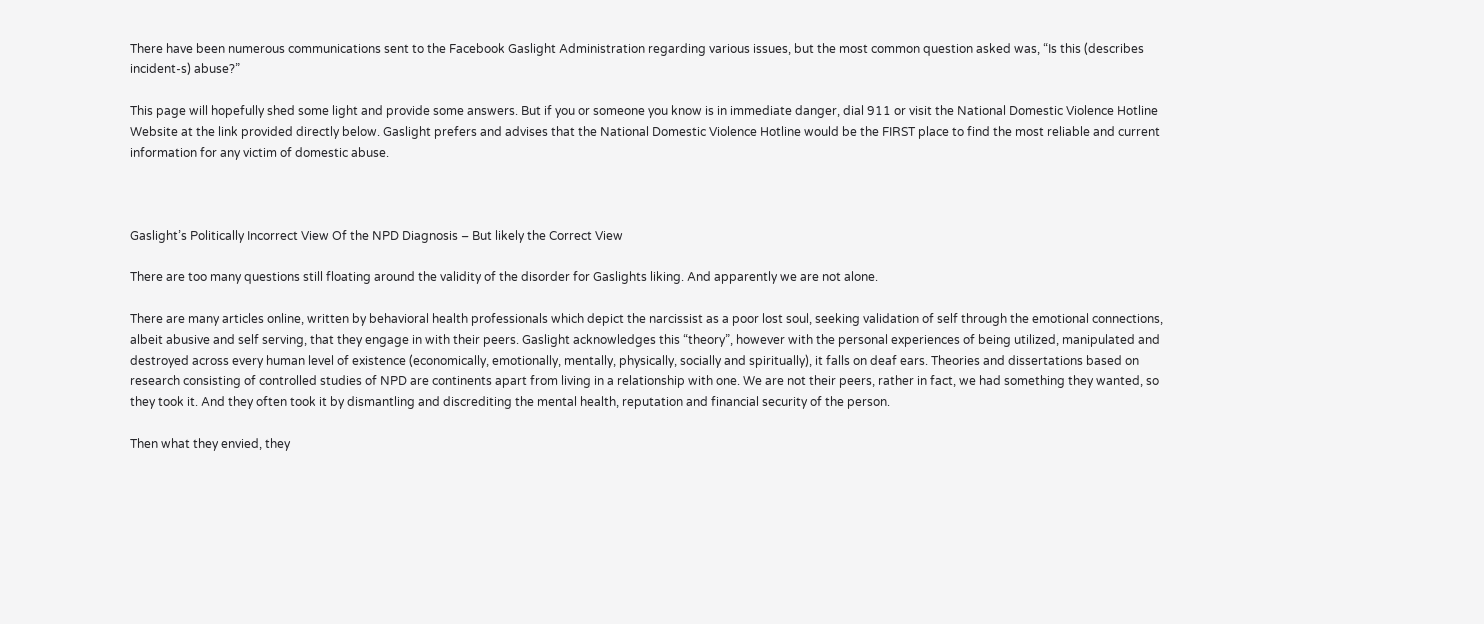There have been numerous communications sent to the Facebook Gaslight Administration regarding various issues, but the most common question asked was, “Is this (describes incident-s) abuse?”

This page will hopefully shed some light and provide some answers. But if you or someone you know is in immediate danger, dial 911 or visit the National Domestic Violence Hotline Website at the link provided directly below. Gaslight prefers and advises that the National Domestic Violence Hotline would be the FIRST place to find the most reliable and current information for any victim of domestic abuse.



Gaslight’s Politically Incorrect View Of the NPD Diagnosis – But likely the Correct View

There are too many questions still floating around the validity of the disorder for Gaslights liking. And apparently we are not alone.

There are many articles online, written by behavioral health professionals which depict the narcissist as a poor lost soul, seeking validation of self through the emotional connections, albeit abusive and self serving, that they engage in with their peers. Gaslight acknowledges this “theory”, however with the personal experiences of being utilized, manipulated and destroyed across every human level of existence (economically, emotionally, mentally, physically, socially and spiritually), it falls on deaf ears. Theories and dissertations based on research consisting of controlled studies of NPD are continents apart from living in a relationship with one. We are not their peers, rather in fact, we had something they wanted, so they took it. And they often took it by dismantling and discrediting the mental health, reputation and financial security of the person.

Then what they envied, they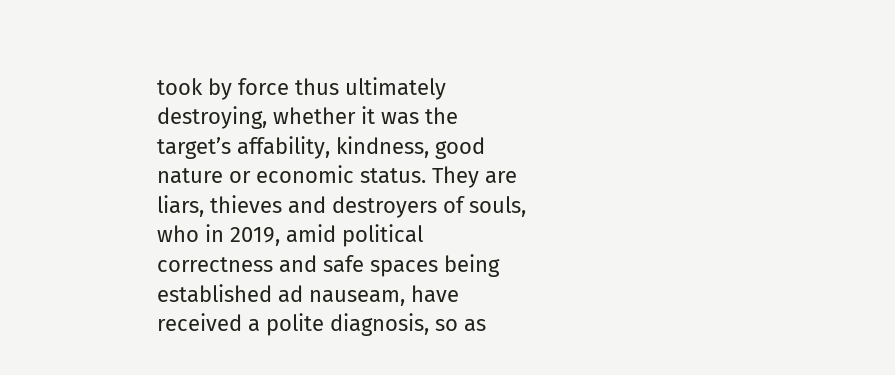took by force thus ultimately destroying, whether it was the target’s affability, kindness, good nature or economic status. They are liars, thieves and destroyers of souls, who in 2019, amid political correctness and safe spaces being established ad nauseam, have received a polite diagnosis, so as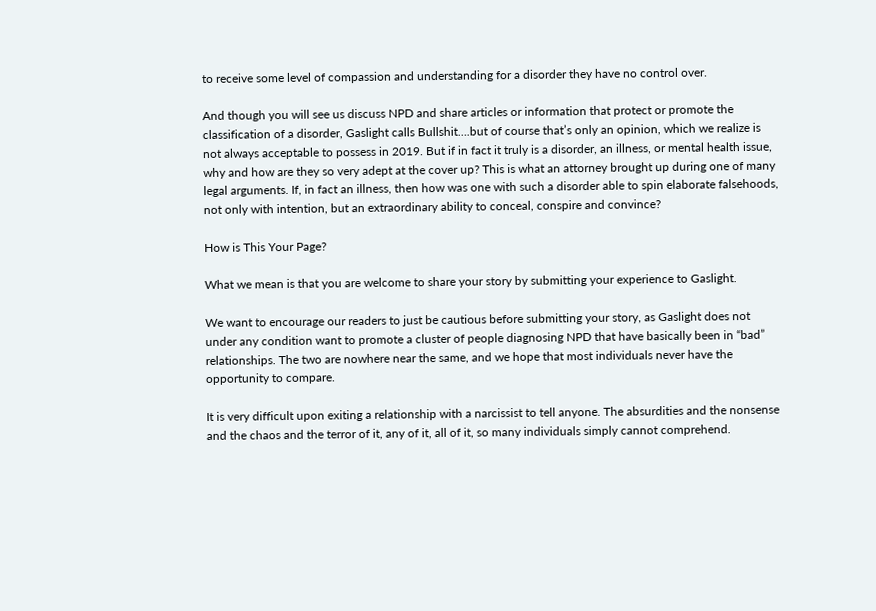to receive some level of compassion and understanding for a disorder they have no control over.

And though you will see us discuss NPD and share articles or information that protect or promote the classification of a disorder, Gaslight calls Bullshit….but of course that’s only an opinion, which we realize is not always acceptable to possess in 2019. But if in fact it truly is a disorder, an illness, or mental health issue, why and how are they so very adept at the cover up? This is what an attorney brought up during one of many legal arguments. If, in fact an illness, then how was one with such a disorder able to spin elaborate falsehoods, not only with intention, but an extraordinary ability to conceal, conspire and convince?

How is This Your Page?

What we mean is that you are welcome to share your story by submitting your experience to Gaslight.

We want to encourage our readers to just be cautious before submitting your story, as Gaslight does not under any condition want to promote a cluster of people diagnosing NPD that have basically been in “bad” relationships. The two are nowhere near the same, and we hope that most individuals never have the opportunity to compare.

It is very difficult upon exiting a relationship with a narcissist to tell anyone. The absurdities and the nonsense and the chaos and the terror of it, any of it, all of it, so many individuals simply cannot comprehend.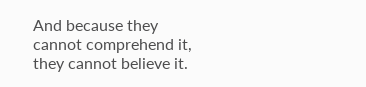And because they cannot comprehend it, they cannot believe it.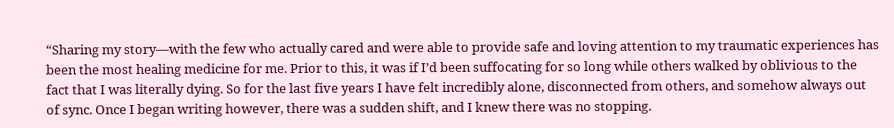“Sharing my story—with the few who actually cared and were able to provide safe and loving attention to my traumatic experiences has been the most healing medicine for me. Prior to this, it was if I’d been suffocating for so long while others walked by oblivious to the fact that I was literally dying. So for the last five years I have felt incredibly alone, disconnected from others, and somehow always out of sync. Once I began writing however, there was a sudden shift, and I knew there was no stopping.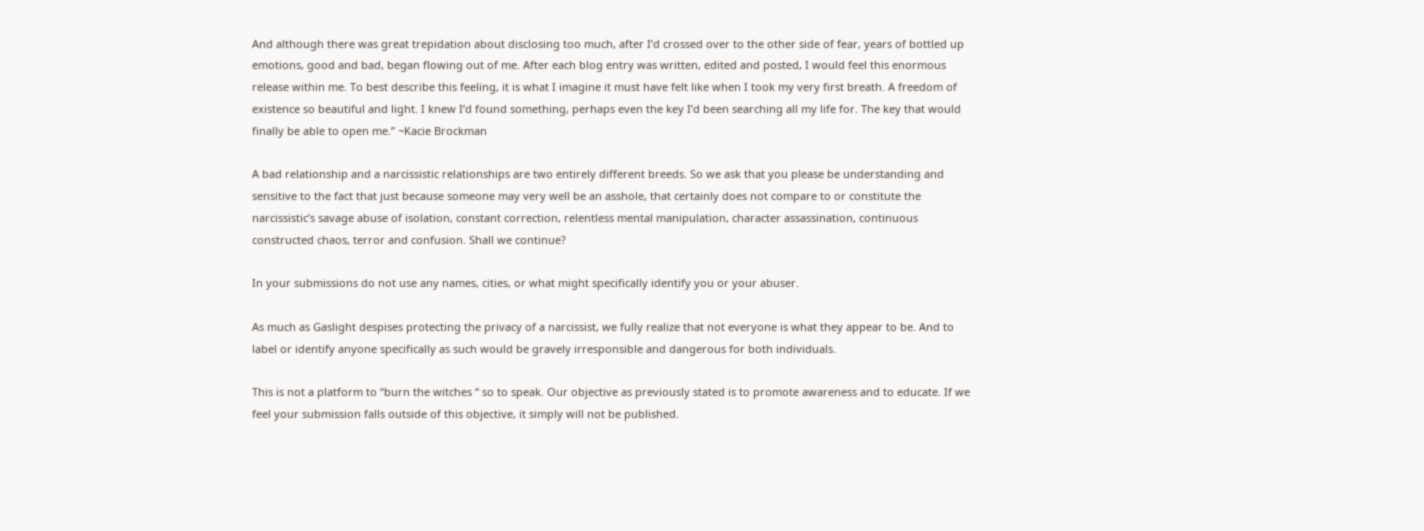And although there was great trepidation about disclosing too much, after I’d crossed over to the other side of fear, years of bottled up emotions, good and bad, began flowing out of me. After each blog entry was written, edited and posted, I would feel this enormous release within me. To best describe this feeling, it is what I imagine it must have felt like when I took my very first breath. A freedom of existence so beautiful and light. I knew I’d found something, perhaps even the key I’d been searching all my life for. The key that would finally be able to open me.” ~Kacie Brockman

A bad relationship and a narcissistic relationships are two entirely different breeds. So we ask that you please be understanding and sensitive to the fact that just because someone may very well be an asshole, that certainly does not compare to or constitute the narcissistic’s savage abuse of isolation, constant correction, relentless mental manipulation, character assassination, continuous constructed chaos, terror and confusion. Shall we continue?

In your submissions do not use any names, cities, or what might specifically identify you or your abuser.

As much as Gaslight despises protecting the privacy of a narcissist, we fully realize that not everyone is what they appear to be. And to label or identify anyone specifically as such would be gravely irresponsible and dangerous for both individuals.

This is not a platform to “burn the witches “ so to speak. Our objective as previously stated is to promote awareness and to educate. If we feel your submission falls outside of this objective, it simply will not be published.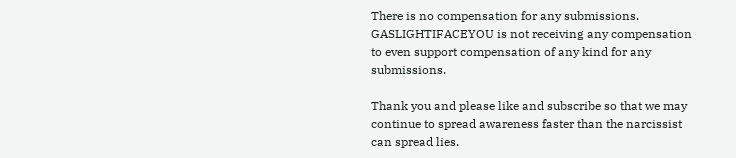There is no compensation for any submissions. GASLIGHTIFACEYOU is not receiving any compensation to even support compensation of any kind for any submissions.

Thank you and please like and subscribe so that we may continue to spread awareness faster than the narcissist can spread lies.